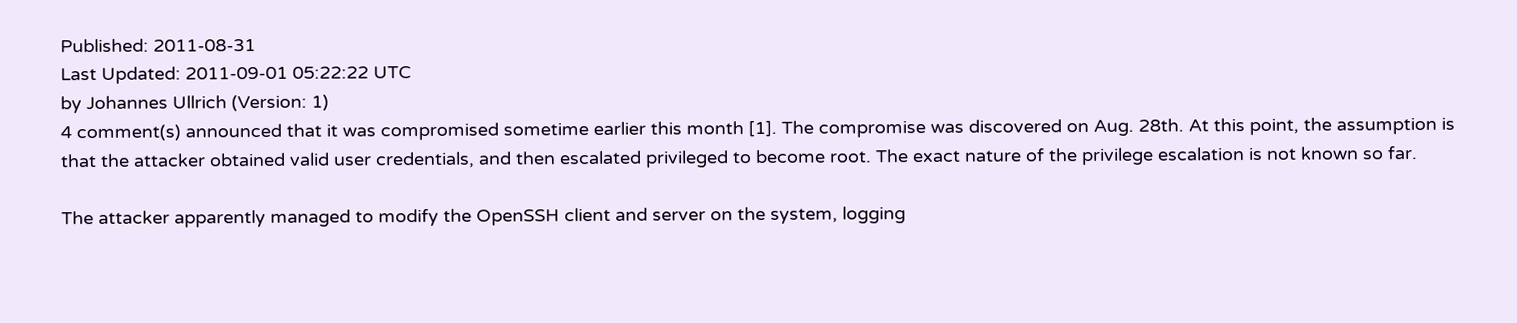Published: 2011-08-31
Last Updated: 2011-09-01 05:22:22 UTC
by Johannes Ullrich (Version: 1)
4 comment(s) announced that it was compromised sometime earlier this month [1]. The compromise was discovered on Aug. 28th. At this point, the assumption is that the attacker obtained valid user credentials, and then escalated privileged to become root. The exact nature of the privilege escalation is not known so far.

The attacker apparently managed to modify the OpenSSH client and server on the system, logging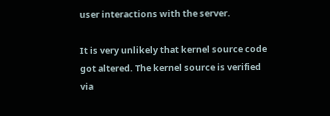user interactions with the server.

It is very unlikely that kernel source code got altered. The kernel source is verified via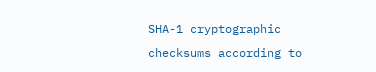SHA-1 cryptographic checksums according to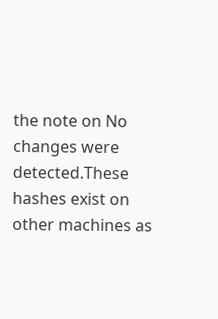the note on No changes were detected.These hashes exist on other machines as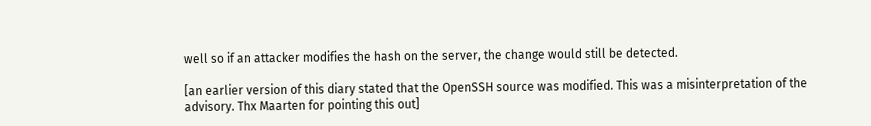well so if an attacker modifies the hash on the server, the change would still be detected.

[an earlier version of this diary stated that the OpenSSH source was modified. This was a misinterpretation of the advisory. Thx Maarten for pointing this out]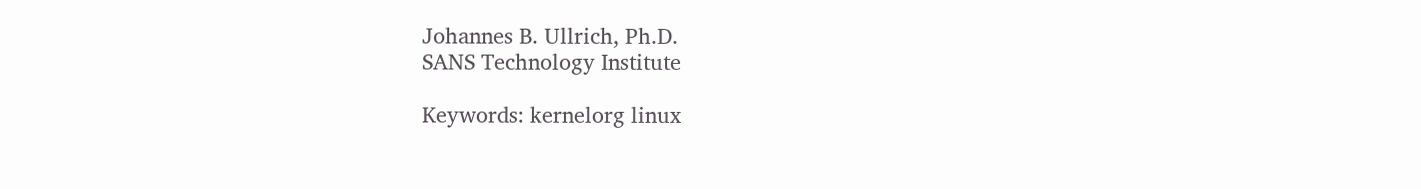Johannes B. Ullrich, Ph.D.
SANS Technology Institute

Keywords: kernelorg linux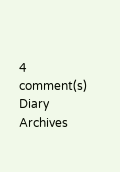4 comment(s)
Diary Archives